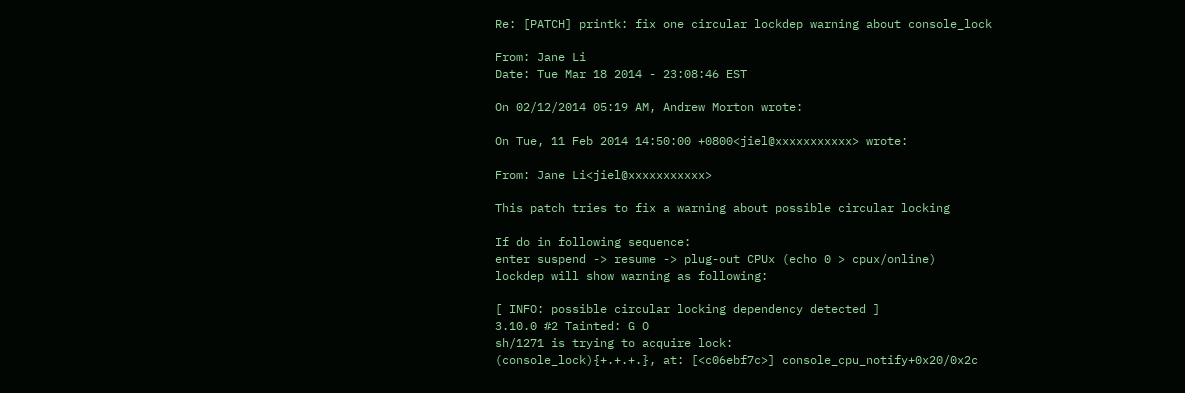Re: [PATCH] printk: fix one circular lockdep warning about console_lock

From: Jane Li
Date: Tue Mar 18 2014 - 23:08:46 EST

On 02/12/2014 05:19 AM, Andrew Morton wrote:

On Tue, 11 Feb 2014 14:50:00 +0800<jiel@xxxxxxxxxxx> wrote:

From: Jane Li<jiel@xxxxxxxxxxx>

This patch tries to fix a warning about possible circular locking

If do in following sequence:
enter suspend -> resume -> plug-out CPUx (echo 0 > cpux/online)
lockdep will show warning as following:

[ INFO: possible circular locking dependency detected ]
3.10.0 #2 Tainted: G O
sh/1271 is trying to acquire lock:
(console_lock){+.+.+.}, at: [<c06ebf7c>] console_cpu_notify+0x20/0x2c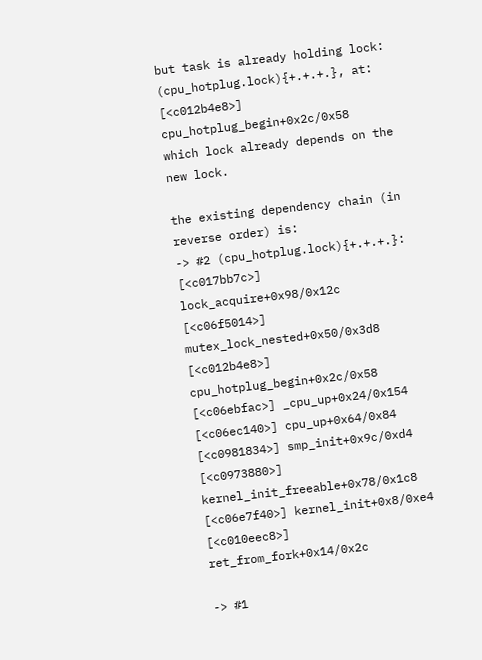but task is already holding lock:
(cpu_hotplug.lock){+.+.+.}, at: [<c012b4e8>] cpu_hotplug_begin+0x2c/0x58
which lock already depends on the new lock.

the existing dependency chain (in reverse order) is:
-> #2 (cpu_hotplug.lock){+.+.+.}:
[<c017bb7c>] lock_acquire+0x98/0x12c
[<c06f5014>] mutex_lock_nested+0x50/0x3d8
[<c012b4e8>] cpu_hotplug_begin+0x2c/0x58
[<c06ebfac>] _cpu_up+0x24/0x154
[<c06ec140>] cpu_up+0x64/0x84
[<c0981834>] smp_init+0x9c/0xd4
[<c0973880>] kernel_init_freeable+0x78/0x1c8
[<c06e7f40>] kernel_init+0x8/0xe4
[<c010eec8>] ret_from_fork+0x14/0x2c

-> #1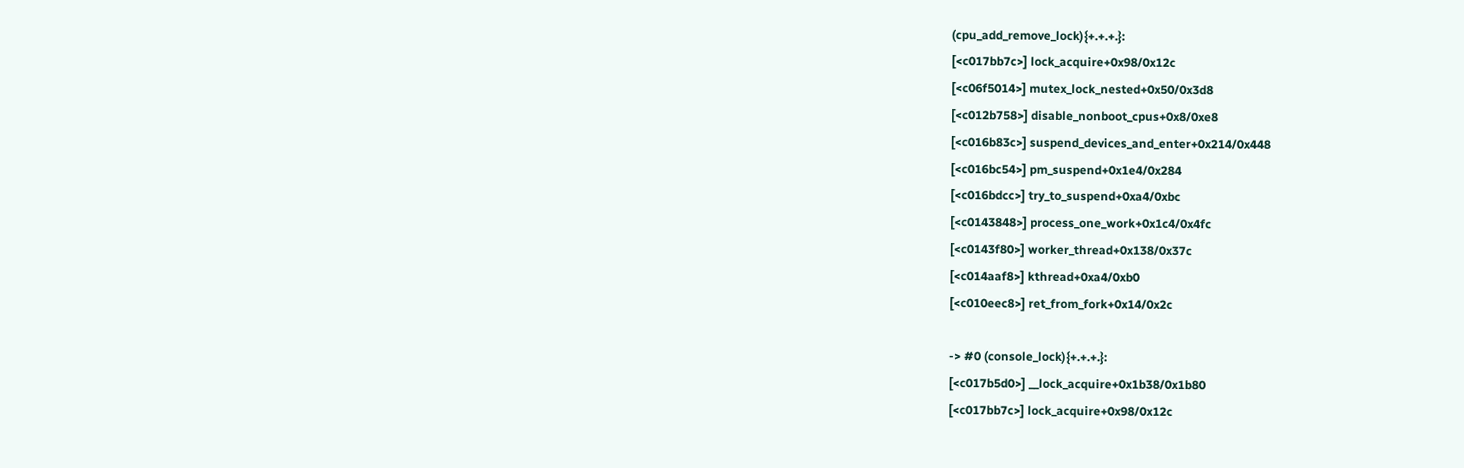(cpu_add_remove_lock){+.+.+.}:
[<c017bb7c>] lock_acquire+0x98/0x12c
[<c06f5014>] mutex_lock_nested+0x50/0x3d8
[<c012b758>] disable_nonboot_cpus+0x8/0xe8
[<c016b83c>] suspend_devices_and_enter+0x214/0x448
[<c016bc54>] pm_suspend+0x1e4/0x284
[<c016bdcc>] try_to_suspend+0xa4/0xbc
[<c0143848>] process_one_work+0x1c4/0x4fc
[<c0143f80>] worker_thread+0x138/0x37c
[<c014aaf8>] kthread+0xa4/0xb0
[<c010eec8>] ret_from_fork+0x14/0x2c

-> #0 (console_lock){+.+.+.}:
[<c017b5d0>] __lock_acquire+0x1b38/0x1b80
[<c017bb7c>] lock_acquire+0x98/0x12c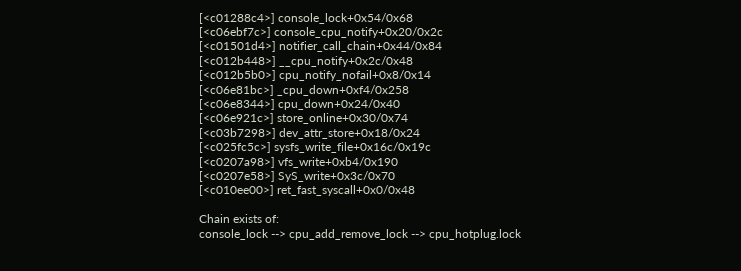[<c01288c4>] console_lock+0x54/0x68
[<c06ebf7c>] console_cpu_notify+0x20/0x2c
[<c01501d4>] notifier_call_chain+0x44/0x84
[<c012b448>] __cpu_notify+0x2c/0x48
[<c012b5b0>] cpu_notify_nofail+0x8/0x14
[<c06e81bc>] _cpu_down+0xf4/0x258
[<c06e8344>] cpu_down+0x24/0x40
[<c06e921c>] store_online+0x30/0x74
[<c03b7298>] dev_attr_store+0x18/0x24
[<c025fc5c>] sysfs_write_file+0x16c/0x19c
[<c0207a98>] vfs_write+0xb4/0x190
[<c0207e58>] SyS_write+0x3c/0x70
[<c010ee00>] ret_fast_syscall+0x0/0x48

Chain exists of:
console_lock --> cpu_add_remove_lock --> cpu_hotplug.lock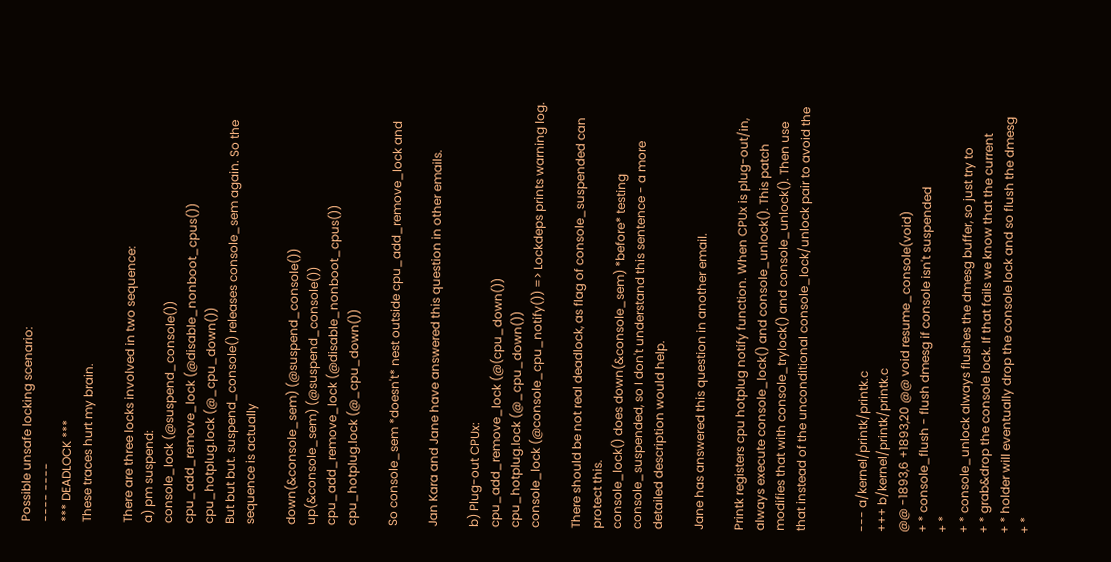Possible unsafe locking scenario:
---- ----
*** DEADLOCK ***
These traces hurt my brain.

There are three locks involved in two sequence:
a) pm suspend:
console_lock (@suspend_console())
cpu_add_remove_lock (@disable_nonboot_cpus())
cpu_hotplug.lock (@_cpu_down())
But but but. suspend_console() releases console_sem again. So the
sequence is actually

down(&console_sem) (@suspend_console())
up(&console_sem) (@suspend_console())
cpu_add_remove_lock (@disable_nonboot_cpus())
cpu_hotplug.lock (@_cpu_down())

So console_sem *doesn't* nest outside cpu_add_remove_lock and

Jan Kara and Jane have answered this question in other emails.

b) Plug-out CPUx:
cpu_add_remove_lock (@(cpu_down())
cpu_hotplug.lock (@_cpu_down())
console_lock (@console_cpu_notify()) => Lockdeps prints warning log.

There should be not real deadlock, as flag of console_suspended can
protect this.
console_lock() does down(&console_sem) *before* testing
console_suspended, so I don't understand this sentence - a more
detailed description would help.

Jane has answered this question in another email.

Printk registers cpu hotplug notify function. When CPUx is plug-out/in,
always execute console_lock() and console_unlock(). This patch
modifies that with console_trylock() and console_unlock(). Then use
that instead of the unconditional console_lock/unlock pair to avoid the


--- a/kernel/printk/printk.c
+++ b/kernel/printk/printk.c
@@ -1893,6 +1893,20 @@ void resume_console(void)
+ * console_flush - flush dmesg if console isn't suspended
+ *
+ * console_unlock always flushes the dmesg buffer, so just try to
+ * grab&drop the console lock. If that fails we know that the current
+ * holder will eventually drop the console lock and so flush the dmesg
+ *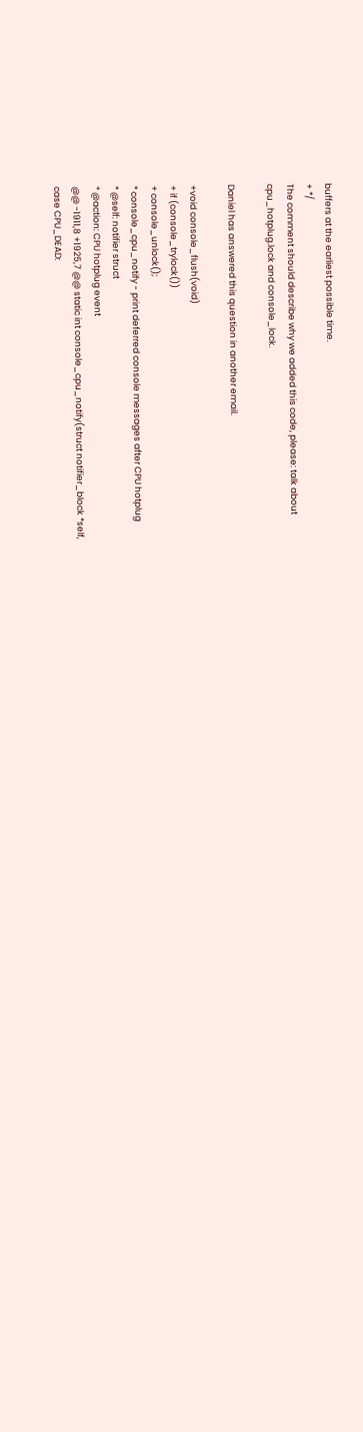buffers at the earliest possible time.
+ */
The comment should describe why we added this code, please: talk about
cpu_hotplug.lock and console_lock.

Daniel has answered this question in another email.

+void console_flush(void)
+ if (console_trylock())
+ console_unlock();
* console_cpu_notify - print deferred console messages after CPU hotplug
* @self: notifier struct
* @action: CPU hotplug event
@@ -1911,8 +1925,7 @@ static int console_cpu_notify(struct notifier_block *self,
case CPU_DEAD: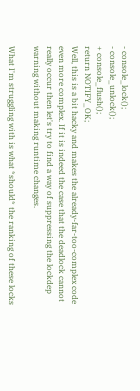- console_lock();
- console_unlock();
+ console_flush();
return NOTIFY_OK;
Well, this is a bit hacky and makes the already-far-too-complex code
even more complex. If it is indeed the case that the deadlock cannot
really occur then let's try to find a way of suppressing the lockdep
warning without making runtime changes.

What I'm struggling with is what *should* the ranking of these locks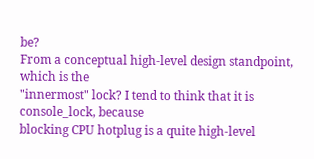be?
From a conceptual high-level design standpoint, which is the
"innermost" lock? I tend to think that it is console_lock, because
blocking CPU hotplug is a quite high-level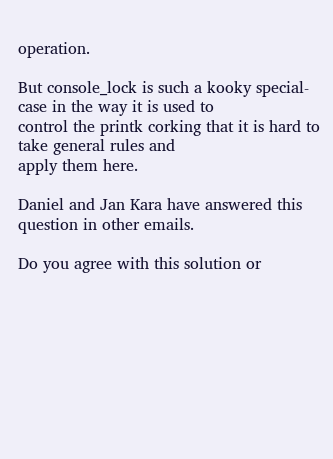operation.

But console_lock is such a kooky special-case in the way it is used to
control the printk corking that it is hard to take general rules and
apply them here.

Daniel and Jan Kara have answered this question in other emails.

Do you agree with this solution or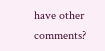have other comments?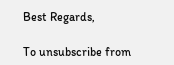Best Regards,

To unsubscribe from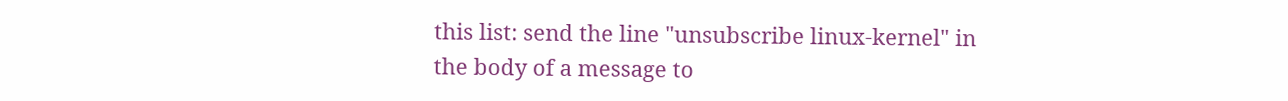this list: send the line "unsubscribe linux-kernel" in
the body of a message to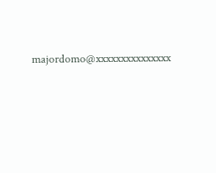majordomo@xxxxxxxxxxxxxxx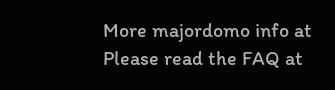More majordomo info at
Please read the FAQ at